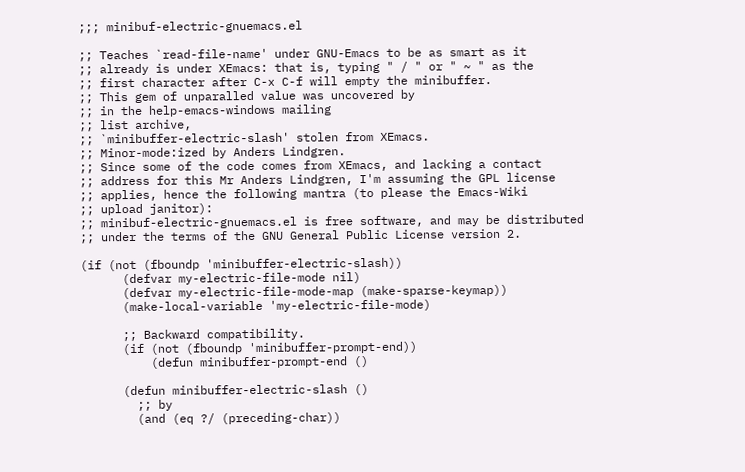;;; minibuf-electric-gnuemacs.el

;; Teaches `read-file-name' under GNU-Emacs to be as smart as it
;; already is under XEmacs: that is, typing " / " or " ~ " as the
;; first character after C-x C-f will empty the minibuffer.
;; This gem of unparalled value was uncovered by
;; in the help-emacs-windows mailing
;; list archive,
;; `minibuffer-electric-slash' stolen from XEmacs.
;; Minor-mode:ized by Anders Lindgren.
;; Since some of the code comes from XEmacs, and lacking a contact
;; address for this Mr Anders Lindgren, I'm assuming the GPL license
;; applies, hence the following mantra (to please the Emacs-Wiki
;; upload janitor):
;; minibuf-electric-gnuemacs.el is free software, and may be distributed
;; under the terms of the GNU General Public License version 2.

(if (not (fboundp 'minibuffer-electric-slash))
      (defvar my-electric-file-mode nil)
      (defvar my-electric-file-mode-map (make-sparse-keymap))
      (make-local-variable 'my-electric-file-mode)

      ;; Backward compatibility.
      (if (not (fboundp 'minibuffer-prompt-end))
          (defun minibuffer-prompt-end ()

      (defun minibuffer-electric-slash ()
        ;; by
        (and (eq ?/ (preceding-char))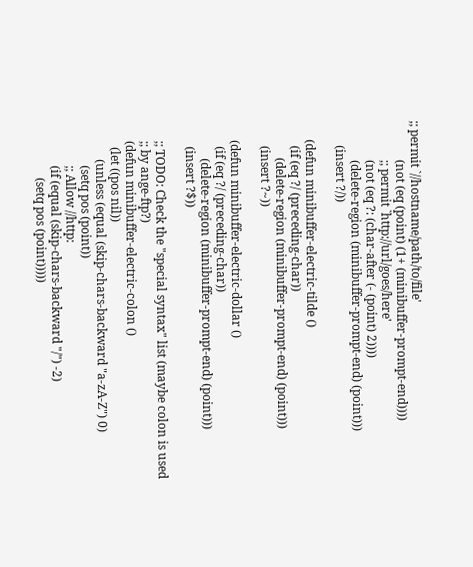;; permit `//hostname/path/to/file'
             (not (eq (point) (1+ (minibuffer-prompt-end))))
             ;; permit `http://url/goes/here'
             (not (eq ?: (char-after (- (point) 2))))
             (delete-region (minibuffer-prompt-end) (point)))
        (insert ?/))

      (defun minibuffer-electric-tilde ()
        (if (eq ?/ (preceding-char))
            (delete-region (minibuffer-prompt-end) (point)))
        (insert ?~))

      (defun minibuffer-electric-dollar ()
        (if (eq ?/ (preceding-char))
            (delete-region (minibuffer-prompt-end) (point)))
        (insert ?$))

      ;; TODO: Check the "special syntax" list (maybe colon is used
      ;; by ange-ftp?)
      (defun minibuffer-electric-colon ()
        (let ((pos nil))
            (unless (equal (skip-chars-backward "a-zA-Z") 0)
              (setq pos (point))
              ;; Allow //http:
              (if (equal (skip-chars-backward "/") -2)
                  (setq pos (point)))))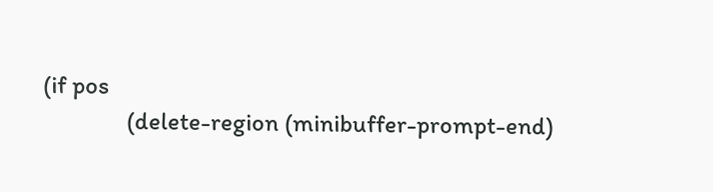(if pos
              (delete-region (minibuffer-prompt-end)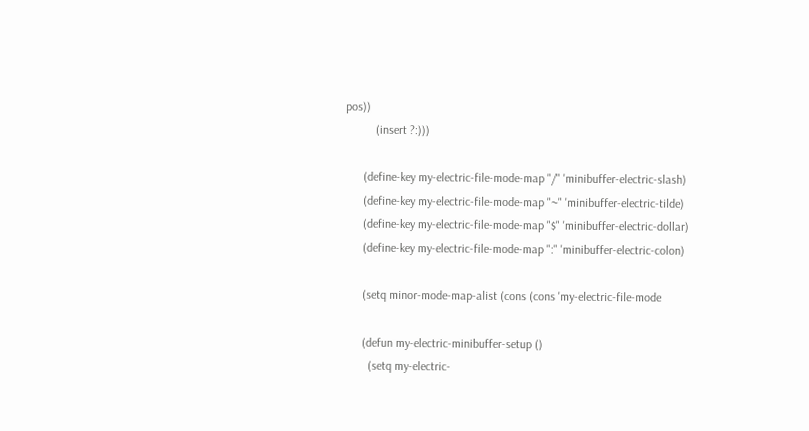pos))
          (insert ?:)))

      (define-key my-electric-file-mode-map "/" 'minibuffer-electric-slash)
      (define-key my-electric-file-mode-map "~" 'minibuffer-electric-tilde)
      (define-key my-electric-file-mode-map "$" 'minibuffer-electric-dollar)
      (define-key my-electric-file-mode-map ":" 'minibuffer-electric-colon)

      (setq minor-mode-map-alist (cons (cons 'my-electric-file-mode

      (defun my-electric-minibuffer-setup ()
        (setq my-electric-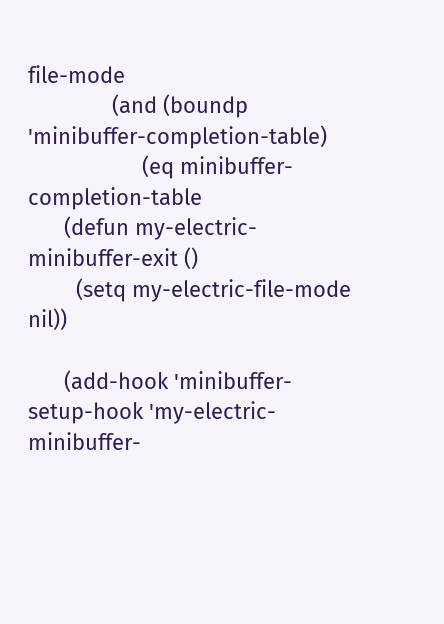file-mode
              (and (boundp 'minibuffer-completion-table)
                   (eq minibuffer-completion-table
      (defun my-electric-minibuffer-exit ()
        (setq my-electric-file-mode nil))

      (add-hook 'minibuffer-setup-hook 'my-electric-minibuffer-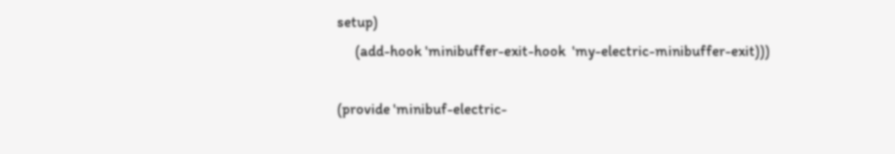setup)
      (add-hook 'minibuffer-exit-hook  'my-electric-minibuffer-exit)))

(provide 'minibuf-electric-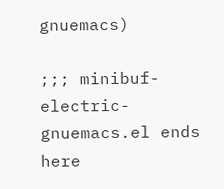gnuemacs)

;;; minibuf-electric-gnuemacs.el ends here